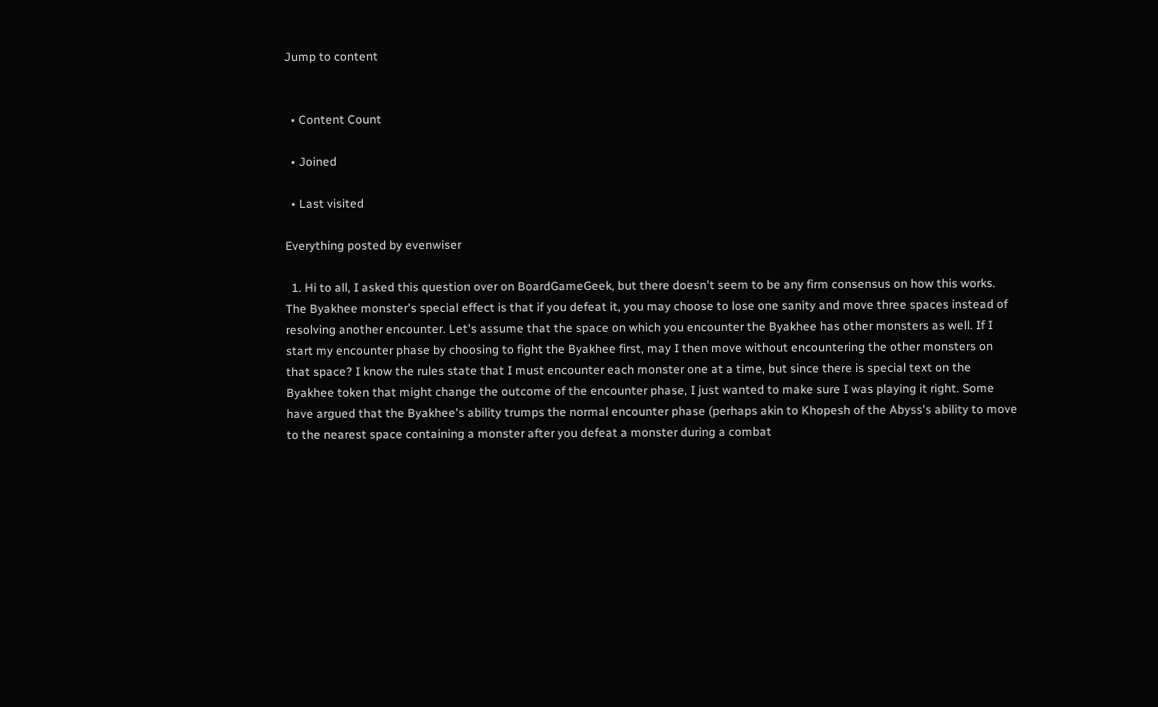Jump to content


  • Content Count

  • Joined

  • Last visited

Everything posted by evenwiser

  1. Hi to all, I asked this question over on BoardGameGeek, but there doesn't seem to be any firm consensus on how this works. The Byakhee monster's special effect is that if you defeat it, you may choose to lose one sanity and move three spaces instead of resolving another encounter. Let's assume that the space on which you encounter the Byakhee has other monsters as well. If I start my encounter phase by choosing to fight the Byakhee first, may I then move without encountering the other monsters on that space? I know the rules state that I must encounter each monster one at a time, but since there is special text on the Byakhee token that might change the outcome of the encounter phase, I just wanted to make sure I was playing it right. Some have argued that the Byakhee's ability trumps the normal encounter phase (perhaps akin to Khopesh of the Abyss's ability to move to the nearest space containing a monster after you defeat a monster during a combat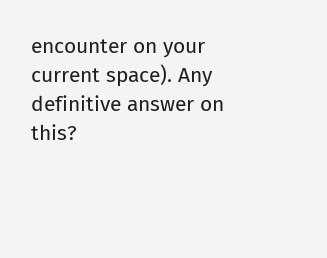encounter on your current space). Any definitive answer on this?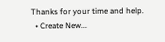Thanks for your time and help.
  • Create New...